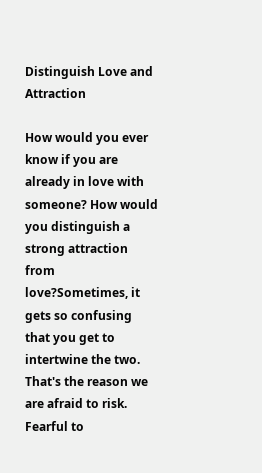Distinguish Love and Attraction

How would you ever know if you are already in love with someone? How would you distinguish a strong attraction from love?Sometimes, it gets so confusing that you get to intertwine the two. That's the reason we are afraid to risk. Fearful to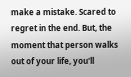make a mistake. Scared to regret in the end. But, the moment that person walks out of your life, you'll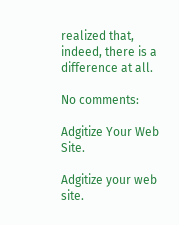realized that, indeed, there is a difference at all.

No comments:

Adgitize Your Web Site.

Adgitize your web site.